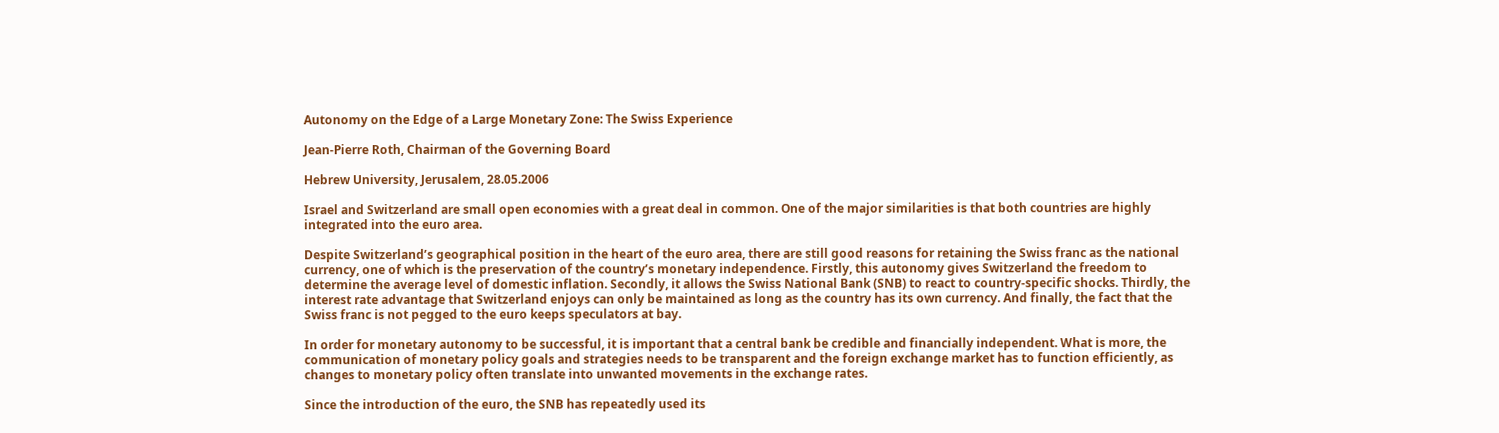Autonomy on the Edge of a Large Monetary Zone: The Swiss Experience

Jean-Pierre Roth, Chairman of the Governing Board

Hebrew University, Jerusalem, 28.05.2006

Israel and Switzerland are small open economies with a great deal in common. One of the major similarities is that both countries are highly integrated into the euro area.

Despite Switzerland’s geographical position in the heart of the euro area, there are still good reasons for retaining the Swiss franc as the national currency, one of which is the preservation of the country’s monetary independence. Firstly, this autonomy gives Switzerland the freedom to determine the average level of domestic inflation. Secondly, it allows the Swiss National Bank (SNB) to react to country-specific shocks. Thirdly, the interest rate advantage that Switzerland enjoys can only be maintained as long as the country has its own currency. And finally, the fact that the Swiss franc is not pegged to the euro keeps speculators at bay.

In order for monetary autonomy to be successful, it is important that a central bank be credible and financially independent. What is more, the communication of monetary policy goals and strategies needs to be transparent and the foreign exchange market has to function efficiently, as changes to monetary policy often translate into unwanted movements in the exchange rates.

Since the introduction of the euro, the SNB has repeatedly used its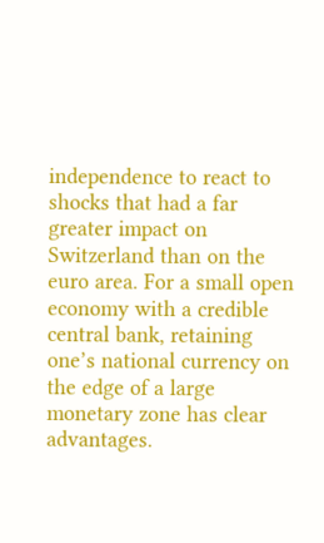independence to react to shocks that had a far greater impact on Switzerland than on the euro area. For a small open economy with a credible central bank, retaining one’s national currency on the edge of a large monetary zone has clear advantages.